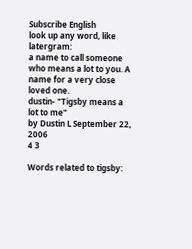Subscribe English
look up any word, like latergram:
a name to call someone who means a lot to you. A name for a very close loved one.
dustin- "Tigsby means a lot to me"
by Dustin L September 22, 2006
4 3

Words related to tigsby: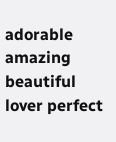adorable amazing beautiful lover perfect